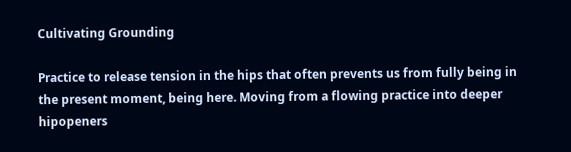Cultivating Grounding

Practice to release tension in the hips that often prevents us from fully being in the present moment, being here. Moving from a flowing practice into deeper hipopeners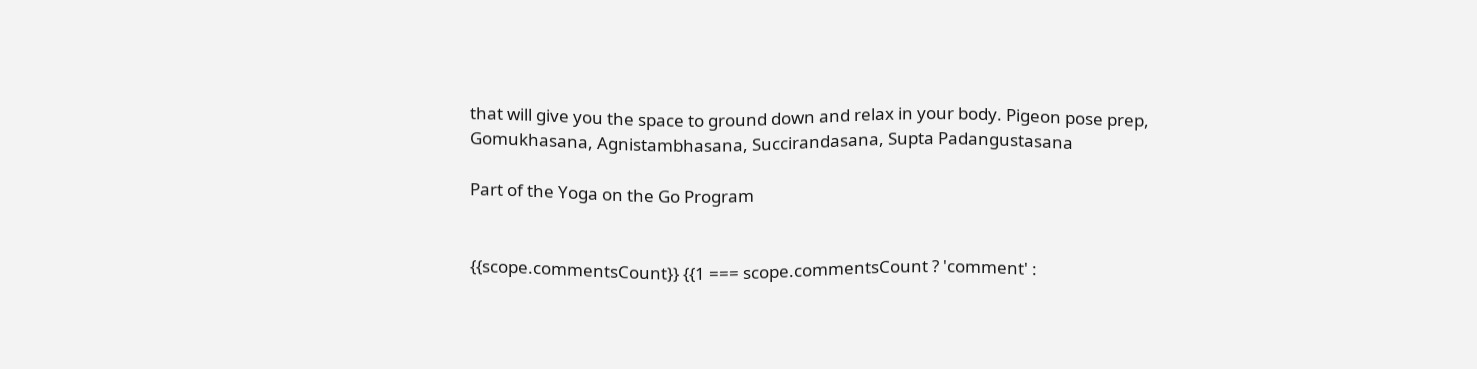that will give you the space to ground down and relax in your body. Pigeon pose prep, Gomukhasana, Agnistambhasana, Succirandasana, Supta Padangustasana

Part of the Yoga on the Go Program


{{scope.commentsCount}} {{1 === scope.commentsCount ? 'comment' :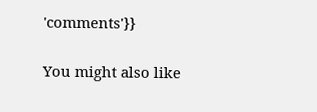'comments'}}

You might also like